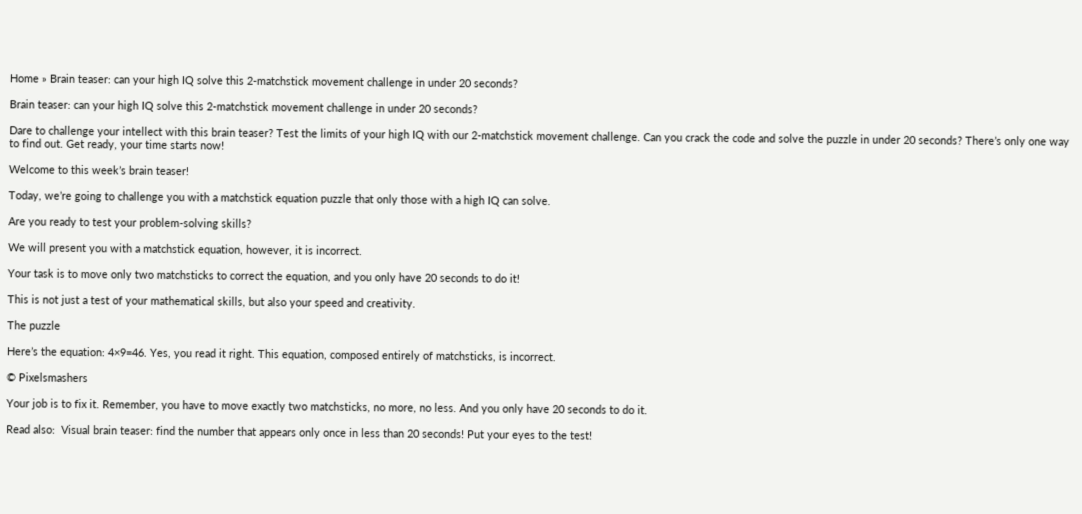Home » Brain teaser: can your high IQ solve this 2-matchstick movement challenge in under 20 seconds?

Brain teaser: can your high IQ solve this 2-matchstick movement challenge in under 20 seconds?

Dare to challenge your intellect with this brain teaser? Test the limits of your high IQ with our 2-matchstick movement challenge. Can you crack the code and solve the puzzle in under 20 seconds? There’s only one way to find out. Get ready, your time starts now!

Welcome to this week’s brain teaser!

Today, we’re going to challenge you with a matchstick equation puzzle that only those with a high IQ can solve.

Are you ready to test your problem-solving skills?

We will present you with a matchstick equation, however, it is incorrect.

Your task is to move only two matchsticks to correct the equation, and you only have 20 seconds to do it!

This is not just a test of your mathematical skills, but also your speed and creativity.

The puzzle

Here’s the equation: 4×9=46. Yes, you read it right. This equation, composed entirely of matchsticks, is incorrect.

© Pixelsmashers

Your job is to fix it. Remember, you have to move exactly two matchsticks, no more, no less. And you only have 20 seconds to do it.

Read also:  Visual brain teaser: find the number that appears only once in less than 20 seconds! Put your eyes to the test!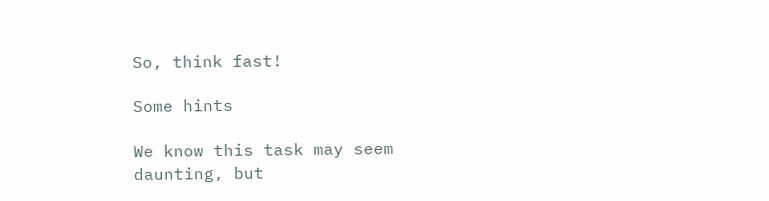So, think fast!

Some hints

We know this task may seem daunting, but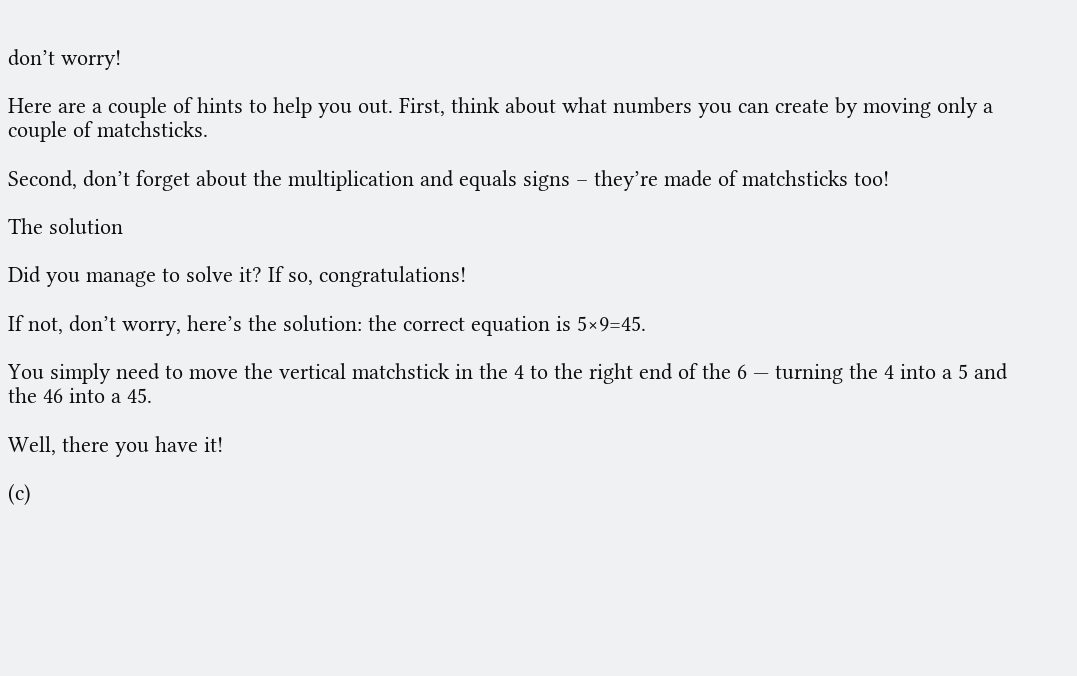don’t worry!

Here are a couple of hints to help you out. First, think about what numbers you can create by moving only a couple of matchsticks.

Second, don’t forget about the multiplication and equals signs – they’re made of matchsticks too!

The solution

Did you manage to solve it? If so, congratulations!

If not, don’t worry, here’s the solution: the correct equation is 5×9=45.

You simply need to move the vertical matchstick in the 4 to the right end of the 6 — turning the 4 into a 5 and the 46 into a 45.

Well, there you have it!

(c)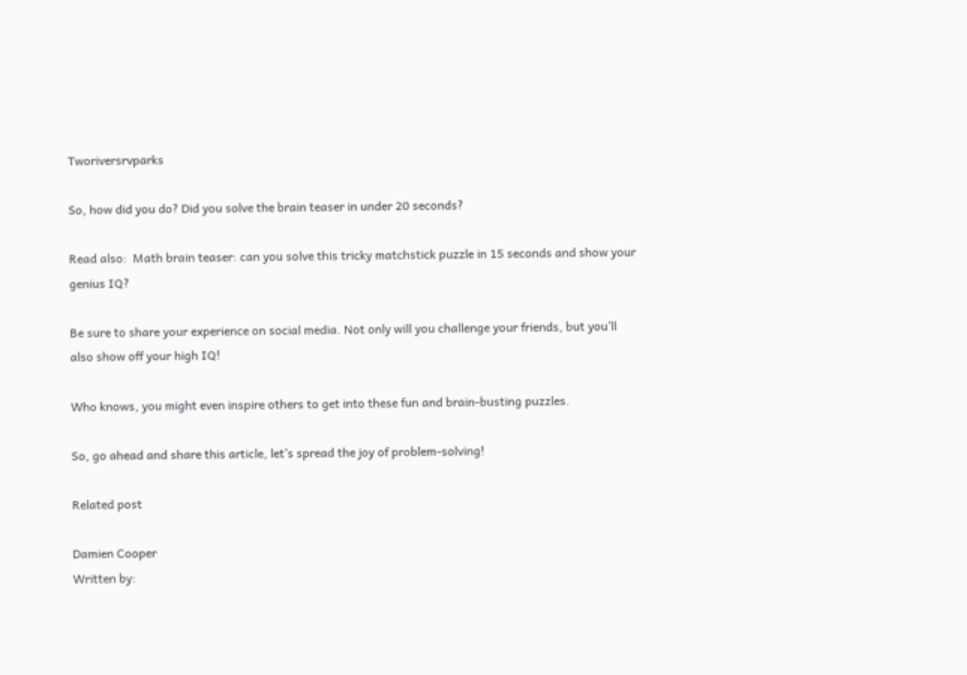Tworiversrvparks

So, how did you do? Did you solve the brain teaser in under 20 seconds?

Read also:  Math brain teaser: can you solve this tricky matchstick puzzle in 15 seconds and show your genius IQ?

Be sure to share your experience on social media. Not only will you challenge your friends, but you’ll also show off your high IQ!

Who knows, you might even inspire others to get into these fun and brain-busting puzzles.

So, go ahead and share this article, let’s spread the joy of problem-solving!

Related post

Damien Cooper
Written by: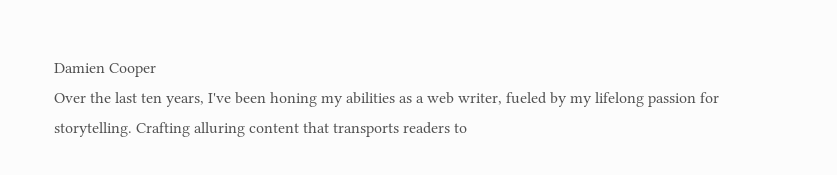Damien Cooper
Over the last ten years, I've been honing my abilities as a web writer, fueled by my lifelong passion for storytelling. Crafting alluring content that transports readers to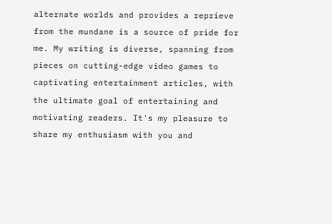alternate worlds and provides a reprieve from the mundane is a source of pride for me. My writing is diverse, spanning from pieces on cutting-edge video games to captivating entertainment articles, with the ultimate goal of entertaining and motivating readers. It's my pleasure to share my enthusiasm with you and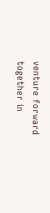venture forward together in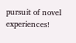pursuit of novel experiences!